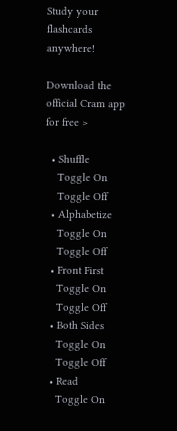Study your flashcards anywhere!

Download the official Cram app for free >

  • Shuffle
    Toggle On
    Toggle Off
  • Alphabetize
    Toggle On
    Toggle Off
  • Front First
    Toggle On
    Toggle Off
  • Both Sides
    Toggle On
    Toggle Off
  • Read
    Toggle On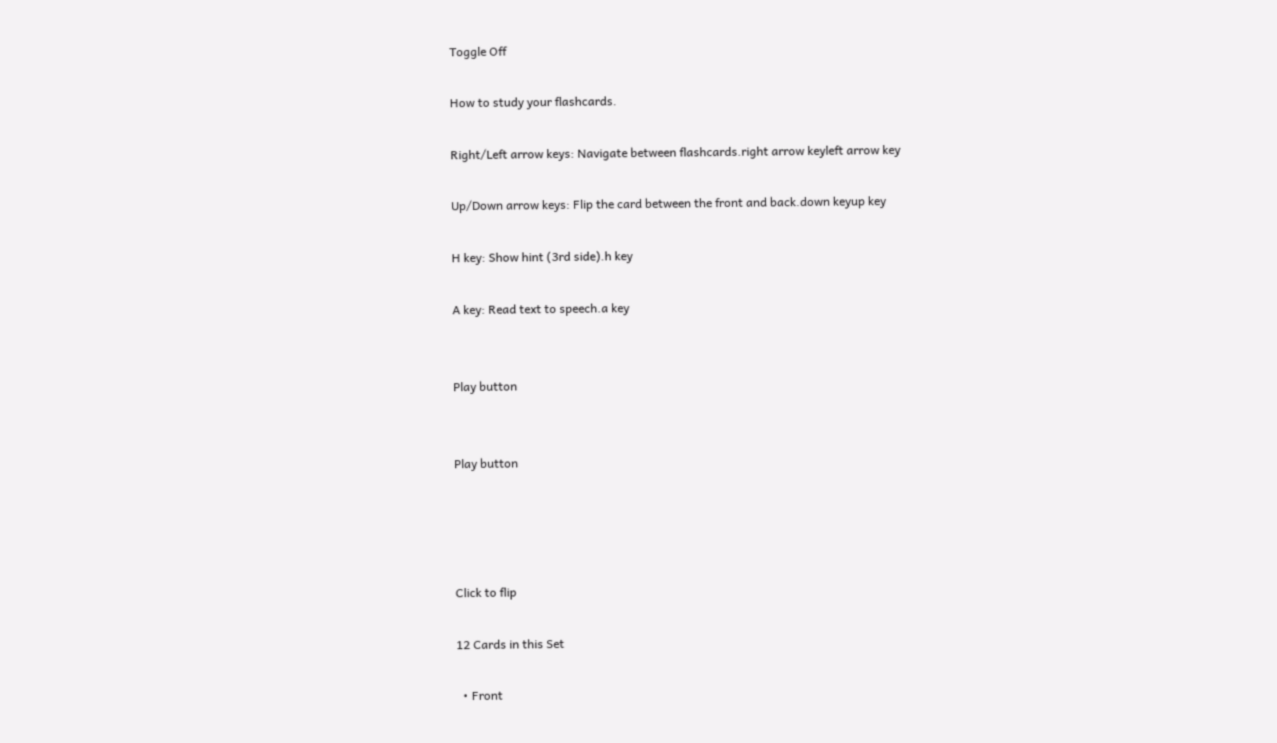Toggle Off

How to study your flashcards.

Right/Left arrow keys: Navigate between flashcards.right arrow keyleft arrow key

Up/Down arrow keys: Flip the card between the front and back.down keyup key

H key: Show hint (3rd side).h key

A key: Read text to speech.a key


Play button


Play button




Click to flip

12 Cards in this Set

  • Front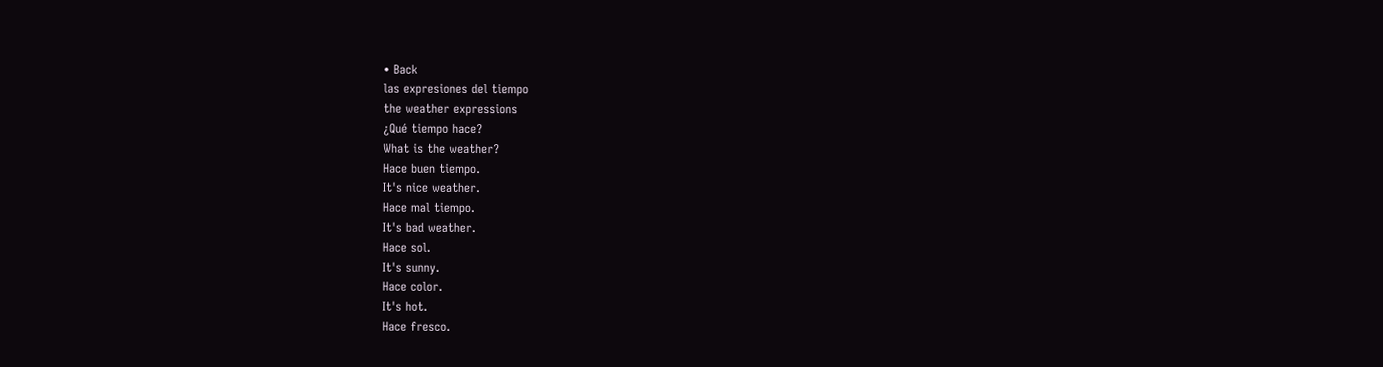• Back
las expresiones del tiempo
the weather expressions
¿Qué tiempo hace?
What is the weather?
Hace buen tiempo.
It's nice weather.
Hace mal tiempo.
It's bad weather.
Hace sol.
It's sunny.
Hace color.
It's hot.
Hace fresco.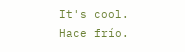It's cool.
Hace frío.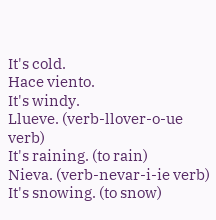It's cold.
Hace viento.
It's windy.
Llueve. (verb-llover-o-ue verb)
It's raining. (to rain)
Nieva. (verb-nevar-i-ie verb)
It's snowing. (to snow)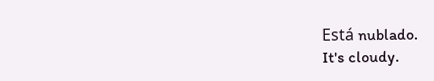Está nublado.
It's cloudy.